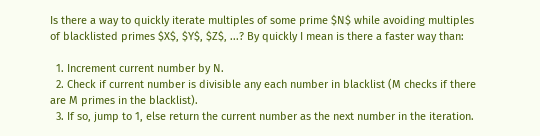Is there a way to quickly iterate multiples of some prime $N$ while avoiding multiples of blacklisted primes $X$, $Y$, $Z$, ...? By quickly I mean is there a faster way than:

  1. Increment current number by N.
  2. Check if current number is divisible any each number in blacklist (M checks if there are M primes in the blacklist).
  3. If so, jump to 1, else return the current number as the next number in the iteration.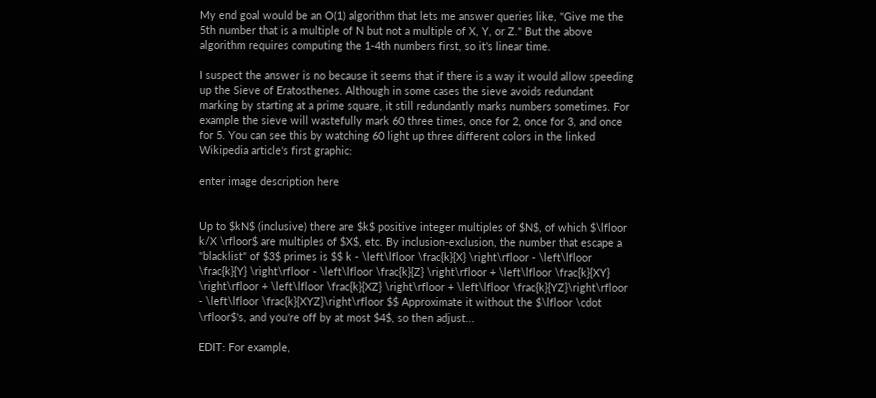My end goal would be an O(1) algorithm that lets me answer queries like, "Give me the 5th number that is a multiple of N but not a multiple of X, Y, or Z." But the above algorithm requires computing the 1-4th numbers first, so it's linear time.

I suspect the answer is no because it seems that if there is a way it would allow speeding up the Sieve of Eratosthenes. Although in some cases the sieve avoids redundant marking by starting at a prime square, it still redundantly marks numbers sometimes. For example the sieve will wastefully mark 60 three times, once for 2, once for 3, and once for 5. You can see this by watching 60 light up three different colors in the linked Wikipedia article's first graphic:

enter image description here


Up to $kN$ (inclusive) there are $k$ positive integer multiples of $N$, of which $\lfloor k/X \rfloor$ are multiples of $X$, etc. By inclusion-exclusion, the number that escape a "blacklist" of $3$ primes is $$ k - \left\lfloor \frac{k}{X} \right\rfloor - \left\lfloor \frac{k}{Y} \right\rfloor - \left\lfloor \frac{k}{Z} \right\rfloor + \left\lfloor \frac{k}{XY} \right\rfloor + \left\lfloor \frac{k}{XZ} \right\rfloor + \left\lfloor \frac{k}{YZ}\right\rfloor - \left\lfloor \frac{k}{XYZ}\right\rfloor $$ Approximate it without the $\lfloor \cdot \rfloor$'s, and you're off by at most $4$, so then adjust...

EDIT: For example,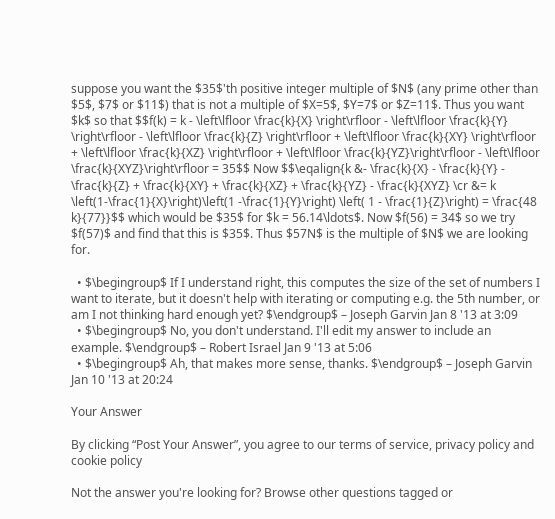suppose you want the $35$'th positive integer multiple of $N$ (any prime other than $5$, $7$ or $11$) that is not a multiple of $X=5$, $Y=7$ or $Z=11$. Thus you want $k$ so that $$f(k) = k - \left\lfloor \frac{k}{X} \right\rfloor - \left\lfloor \frac{k}{Y} \right\rfloor - \left\lfloor \frac{k}{Z} \right\rfloor + \left\lfloor \frac{k}{XY} \right\rfloor + \left\lfloor \frac{k}{XZ} \right\rfloor + \left\lfloor \frac{k}{YZ}\right\rfloor - \left\lfloor \frac{k}{XYZ}\right\rfloor = 35$$ Now $$\eqalign{k &- \frac{k}{X} - \frac{k}{Y} - \frac{k}{Z} + \frac{k}{XY} + \frac{k}{XZ} + \frac{k}{YZ} - \frac{k}{XYZ} \cr &= k \left(1-\frac{1}{X}\right)\left(1 -\frac{1}{Y}\right) \left( 1 - \frac{1}{Z}\right) = \frac{48 k}{77}}$$ which would be $35$ for $k = 56.14\ldots$. Now $f(56) = 34$ so we try $f(57)$ and find that this is $35$. Thus $57N$ is the multiple of $N$ we are looking for.

  • $\begingroup$ If I understand right, this computes the size of the set of numbers I want to iterate, but it doesn't help with iterating or computing e.g. the 5th number, or am I not thinking hard enough yet? $\endgroup$ – Joseph Garvin Jan 8 '13 at 3:09
  • $\begingroup$ No, you don't understand. I'll edit my answer to include an example. $\endgroup$ – Robert Israel Jan 9 '13 at 5:06
  • $\begingroup$ Ah, that makes more sense, thanks. $\endgroup$ – Joseph Garvin Jan 10 '13 at 20:24

Your Answer

By clicking “Post Your Answer”, you agree to our terms of service, privacy policy and cookie policy

Not the answer you're looking for? Browse other questions tagged or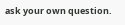ask your own question.